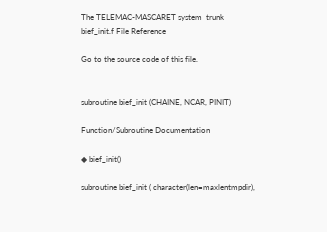The TELEMAC-MASCARET system  trunk
bief_init.f File Reference

Go to the source code of this file.


subroutine bief_init (CHAINE, NCAR, PINIT)

Function/Subroutine Documentation

◆ bief_init()

subroutine bief_init ( character(len=maxlentmpdir),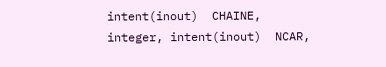intent(inout)  CHAINE,
integer, intent(inout)  NCAR,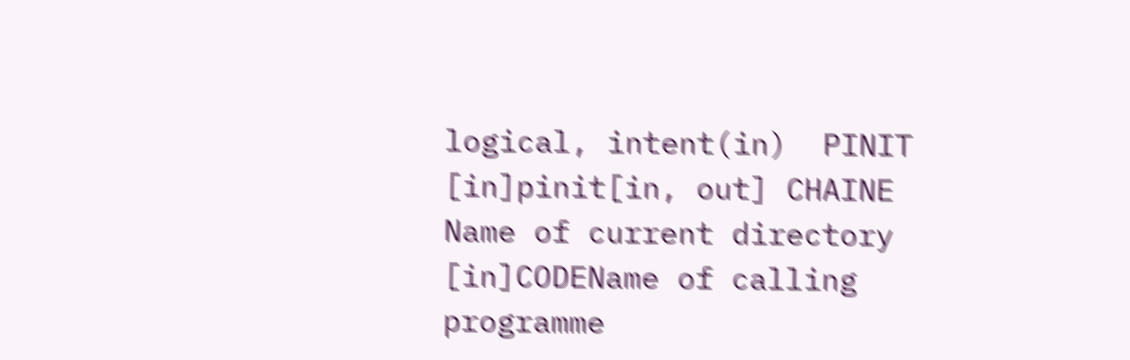logical, intent(in)  PINIT
[in]pinit[in, out] CHAINE Name of current directory
[in]CODEName of calling programme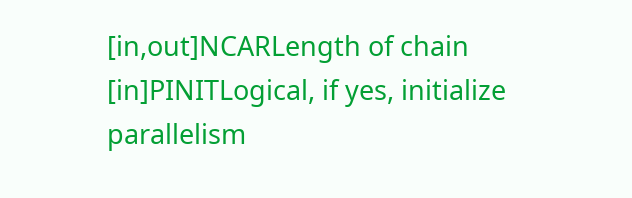[in,out]NCARLength of chain
[in]PINITLogical, if yes, initialize parallelism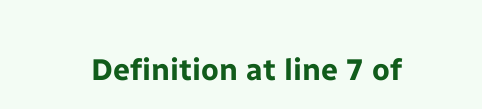Definition at line 7 of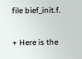file bief_init.f.

+ Here is the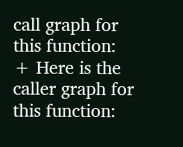call graph for this function:
+ Here is the caller graph for this function: